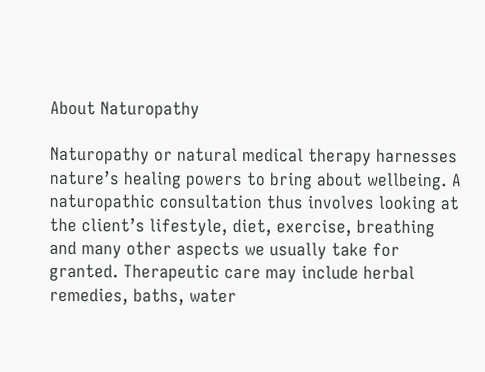About Naturopathy

Naturopathy or natural medical therapy harnesses nature’s healing powers to bring about wellbeing. A naturopathic consultation thus involves looking at the client’s lifestyle, diet, exercise, breathing and many other aspects we usually take for granted. Therapeutic care may include herbal remedies, baths, water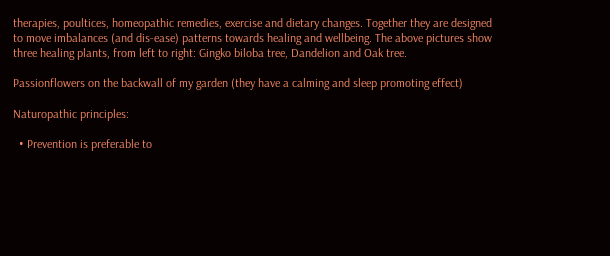therapies, poultices, homeopathic remedies, exercise and dietary changes. Together they are designed to move imbalances (and dis-ease) patterns towards healing and wellbeing. The above pictures show three healing plants, from left to right: Gingko biloba tree, Dandelion and Oak tree.

Passionflowers on the backwall of my garden (they have a calming and sleep promoting effect)

Naturopathic principles:

  • Prevention is preferable to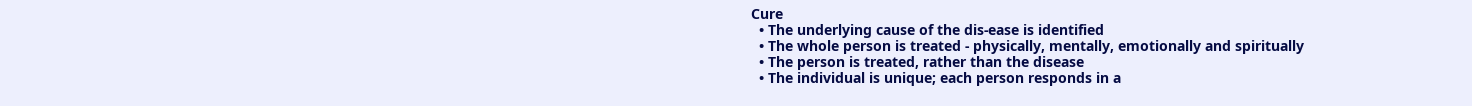Cure
  • The underlying cause of the dis-ease is identified
  • The whole person is treated - physically, mentally, emotionally and spiritually
  • The person is treated, rather than the disease
  • The individual is unique; each person responds in a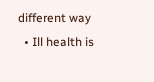different way
  • Ill health is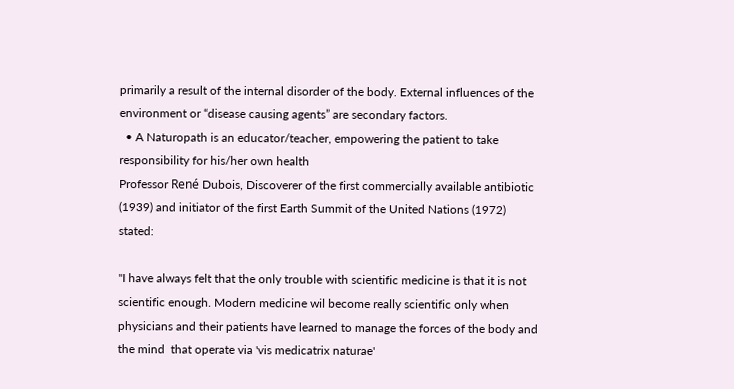primarily a result of the internal disorder of the body. External influences of the environment or “disease causing agents” are secondary factors.
  • A Naturopath is an educator/teacher, empowering the patient to take responsibility for his/her own health
Professor René Dubois, Discoverer of the first commercially available antibiotic (1939) and initiator of the first Earth Summit of the United Nations (1972) stated:

"I have always felt that the only trouble with scientific medicine is that it is not scientific enough. Modern medicine wil become really scientific only when physicians and their patients have learned to manage the forces of the body and the mind  that operate via 'vis medicatrix naturae'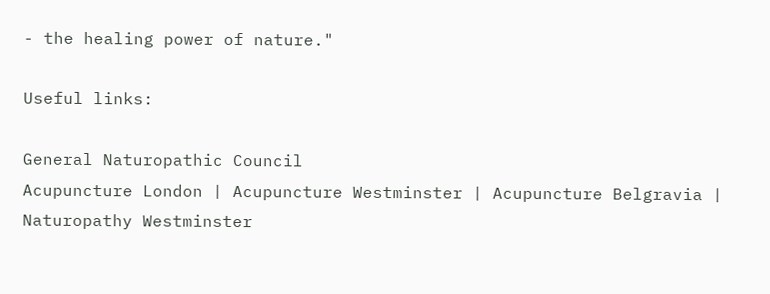- the healing power of nature."

Useful links:

General Naturopathic Council
Acupuncture London | Acupuncture Westminster | Acupuncture Belgravia | Naturopathy Westminster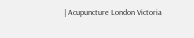| Acupuncture London Victoria